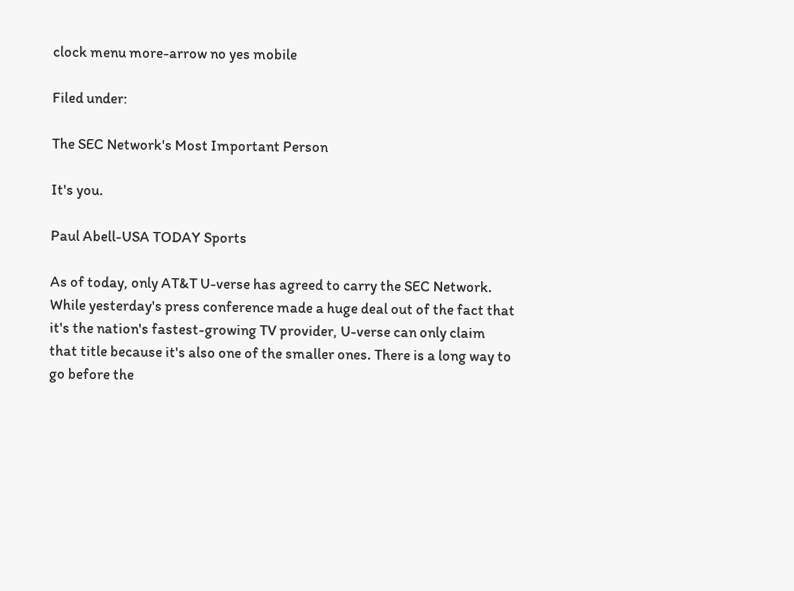clock menu more-arrow no yes mobile

Filed under:

The SEC Network's Most Important Person

It's you.

Paul Abell-USA TODAY Sports

As of today, only AT&T U-verse has agreed to carry the SEC Network. While yesterday's press conference made a huge deal out of the fact that it's the nation's fastest-growing TV provider, U-verse can only claim that title because it's also one of the smaller ones. There is a long way to go before the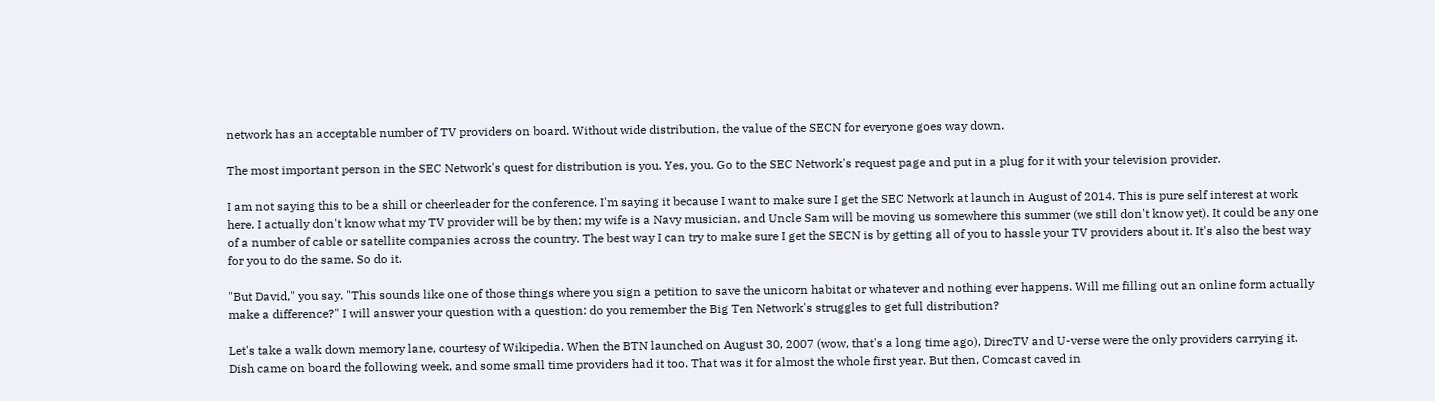network has an acceptable number of TV providers on board. Without wide distribution, the value of the SECN for everyone goes way down.

The most important person in the SEC Network's quest for distribution is you. Yes, you. Go to the SEC Network's request page and put in a plug for it with your television provider.

I am not saying this to be a shill or cheerleader for the conference. I'm saying it because I want to make sure I get the SEC Network at launch in August of 2014. This is pure self interest at work here. I actually don't know what my TV provider will be by then; my wife is a Navy musician, and Uncle Sam will be moving us somewhere this summer (we still don't know yet). It could be any one of a number of cable or satellite companies across the country. The best way I can try to make sure I get the SECN is by getting all of you to hassle your TV providers about it. It's also the best way for you to do the same. So do it.

"But David," you say. "This sounds like one of those things where you sign a petition to save the unicorn habitat or whatever and nothing ever happens. Will me filling out an online form actually make a difference?" I will answer your question with a question: do you remember the Big Ten Network's struggles to get full distribution?

Let's take a walk down memory lane, courtesy of Wikipedia. When the BTN launched on August 30, 2007 (wow, that's a long time ago), DirecTV and U-verse were the only providers carrying it. Dish came on board the following week, and some small time providers had it too. That was it for almost the whole first year. But then, Comcast caved in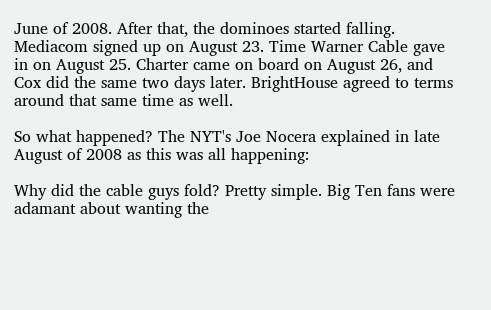June of 2008. After that, the dominoes started falling. Mediacom signed up on August 23. Time Warner Cable gave in on August 25. Charter came on board on August 26, and Cox did the same two days later. BrightHouse agreed to terms around that same time as well.

So what happened? The NYT's Joe Nocera explained in late August of 2008 as this was all happening:

Why did the cable guys fold? Pretty simple. Big Ten fans were adamant about wanting the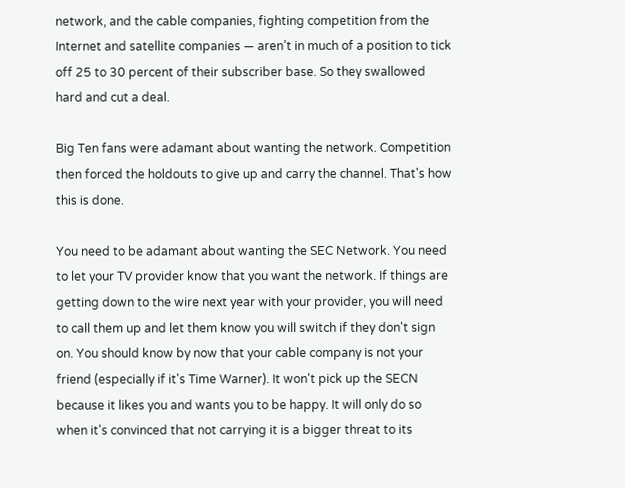network, and the cable companies, fighting competition from the Internet and satellite companies — aren’t in much of a position to tick off 25 to 30 percent of their subscriber base. So they swallowed hard and cut a deal.

Big Ten fans were adamant about wanting the network. Competition then forced the holdouts to give up and carry the channel. That's how this is done.

You need to be adamant about wanting the SEC Network. You need to let your TV provider know that you want the network. If things are getting down to the wire next year with your provider, you will need to call them up and let them know you will switch if they don't sign on. You should know by now that your cable company is not your friend (especially if it's Time Warner). It won't pick up the SECN because it likes you and wants you to be happy. It will only do so when it's convinced that not carrying it is a bigger threat to its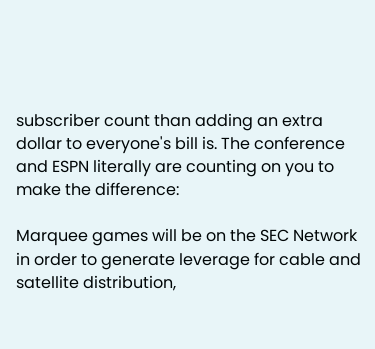subscriber count than adding an extra dollar to everyone's bill is. The conference and ESPN literally are counting on you to make the difference:

Marquee games will be on the SEC Network in order to generate leverage for cable and satellite distribution,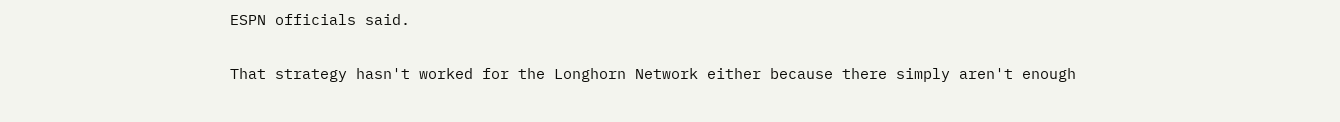ESPN officials said.

That strategy hasn't worked for the Longhorn Network either because there simply aren't enough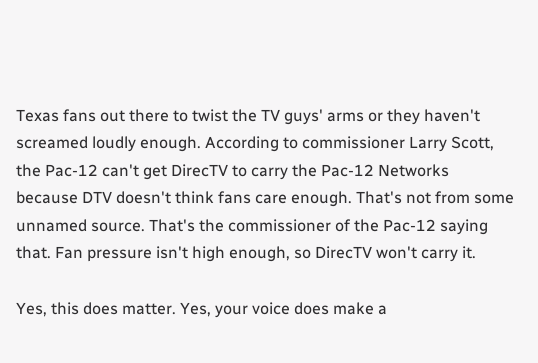Texas fans out there to twist the TV guys' arms or they haven't screamed loudly enough. According to commissioner Larry Scott, the Pac-12 can't get DirecTV to carry the Pac-12 Networks because DTV doesn't think fans care enough. That's not from some unnamed source. That's the commissioner of the Pac-12 saying that. Fan pressure isn't high enough, so DirecTV won't carry it.

Yes, this does matter. Yes, your voice does make a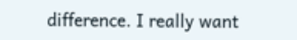difference. I really want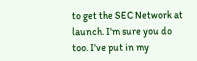to get the SEC Network at launch. I'm sure you do too. I've put in my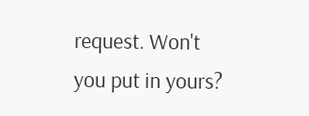request. Won't you put in yours?